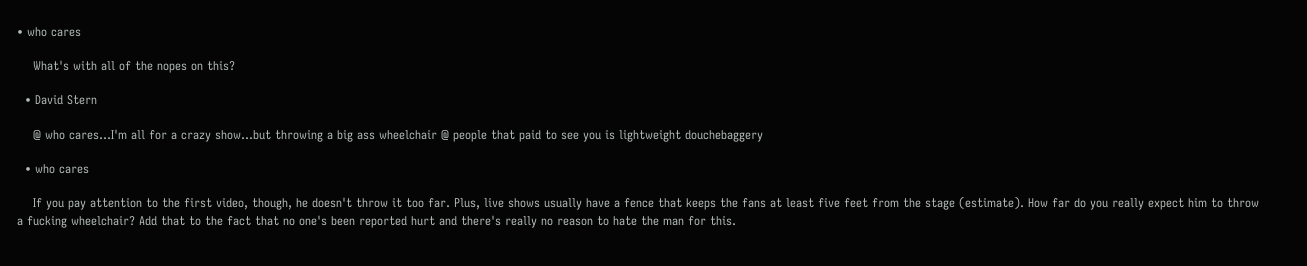• who cares

    What's with all of the nopes on this?

  • David Stern

    @ who cares...I'm all for a crazy show...but throwing a big ass wheelchair @ people that paid to see you is lightweight douchebaggery

  • who cares

    If you pay attention to the first video, though, he doesn't throw it too far. Plus, live shows usually have a fence that keeps the fans at least five feet from the stage (estimate). How far do you really expect him to throw a fucking wheelchair? Add that to the fact that no one's been reported hurt and there's really no reason to hate the man for this.